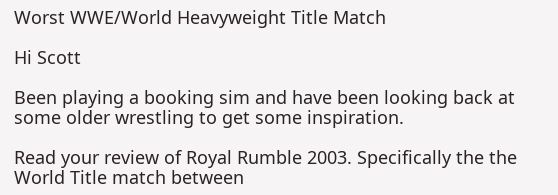Worst WWE/World Heavyweight Title Match

Hi Scott

Been playing a booking sim and have been looking back at some older wrestling to get some inspiration.

Read your review of Royal Rumble 2003. Specifically the the World Title match between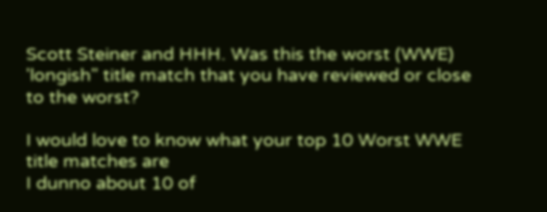Scott Steiner and HHH. Was this the worst (WWE) 'longish" title match that you have reviewed or close to the worst?

I would love to know what your top 10 Worst WWE title matches are
I dunno about 10 of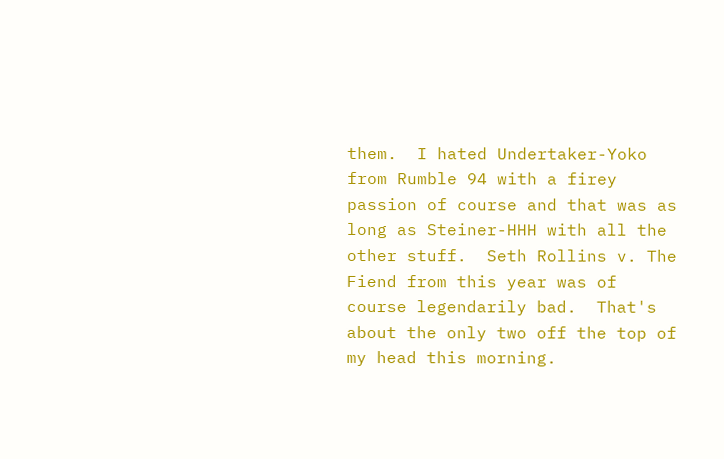them.  I hated Undertaker-Yoko from Rumble 94 with a firey passion of course and that was as long as Steiner-HHH with all the other stuff.  Seth Rollins v. The Fiend from this year was of course legendarily bad.  That's about the only two off the top of my head this morning.